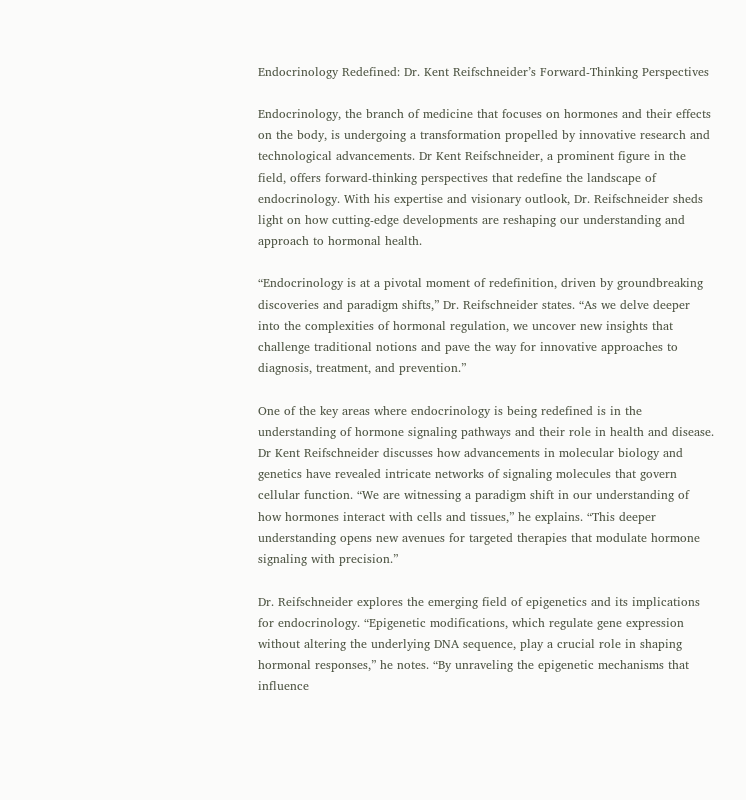Endocrinology Redefined: Dr. Kent Reifschneider’s Forward-Thinking Perspectives

Endocrinology, the branch of medicine that focuses on hormones and their effects on the body, is undergoing a transformation propelled by innovative research and technological advancements. Dr Kent Reifschneider, a prominent figure in the field, offers forward-thinking perspectives that redefine the landscape of endocrinology. With his expertise and visionary outlook, Dr. Reifschneider sheds light on how cutting-edge developments are reshaping our understanding and approach to hormonal health.

“Endocrinology is at a pivotal moment of redefinition, driven by groundbreaking discoveries and paradigm shifts,” Dr. Reifschneider states. “As we delve deeper into the complexities of hormonal regulation, we uncover new insights that challenge traditional notions and pave the way for innovative approaches to diagnosis, treatment, and prevention.”

One of the key areas where endocrinology is being redefined is in the understanding of hormone signaling pathways and their role in health and disease. Dr Kent Reifschneider discusses how advancements in molecular biology and genetics have revealed intricate networks of signaling molecules that govern cellular function. “We are witnessing a paradigm shift in our understanding of how hormones interact with cells and tissues,” he explains. “This deeper understanding opens new avenues for targeted therapies that modulate hormone signaling with precision.”

Dr. Reifschneider explores the emerging field of epigenetics and its implications for endocrinology. “Epigenetic modifications, which regulate gene expression without altering the underlying DNA sequence, play a crucial role in shaping hormonal responses,” he notes. “By unraveling the epigenetic mechanisms that influence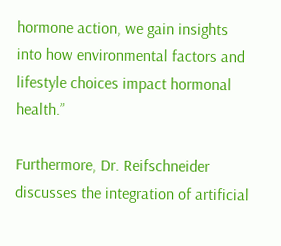hormone action, we gain insights into how environmental factors and lifestyle choices impact hormonal health.”

Furthermore, Dr. Reifschneider discusses the integration of artificial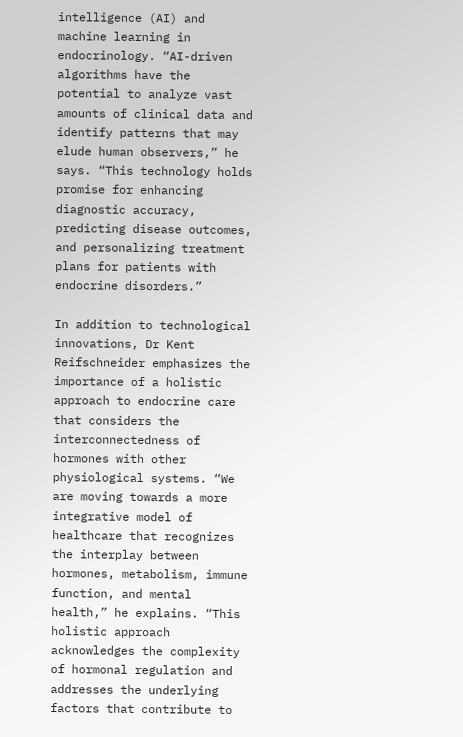intelligence (AI) and machine learning in endocrinology. “AI-driven algorithms have the potential to analyze vast amounts of clinical data and identify patterns that may elude human observers,” he says. “This technology holds promise for enhancing diagnostic accuracy, predicting disease outcomes, and personalizing treatment plans for patients with endocrine disorders.”

In addition to technological innovations, Dr Kent Reifschneider emphasizes the importance of a holistic approach to endocrine care that considers the interconnectedness of hormones with other physiological systems. “We are moving towards a more integrative model of healthcare that recognizes the interplay between hormones, metabolism, immune function, and mental health,” he explains. “This holistic approach acknowledges the complexity of hormonal regulation and addresses the underlying factors that contribute to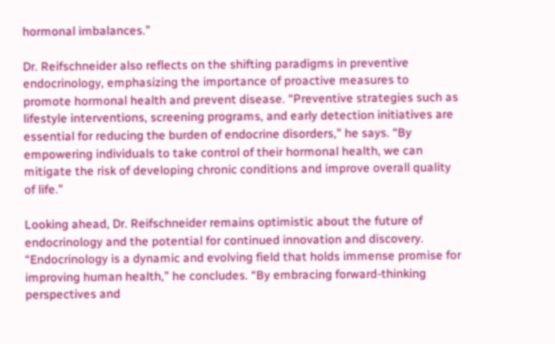hormonal imbalances.”

Dr. Reifschneider also reflects on the shifting paradigms in preventive endocrinology, emphasizing the importance of proactive measures to promote hormonal health and prevent disease. “Preventive strategies such as lifestyle interventions, screening programs, and early detection initiatives are essential for reducing the burden of endocrine disorders,” he says. “By empowering individuals to take control of their hormonal health, we can mitigate the risk of developing chronic conditions and improve overall quality of life.”

Looking ahead, Dr. Reifschneider remains optimistic about the future of endocrinology and the potential for continued innovation and discovery. “Endocrinology is a dynamic and evolving field that holds immense promise for improving human health,” he concludes. “By embracing forward-thinking perspectives and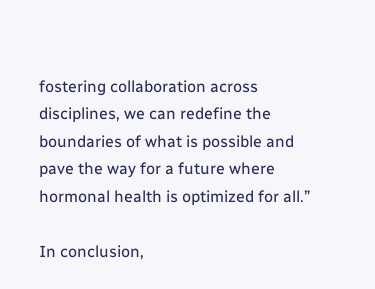fostering collaboration across disciplines, we can redefine the boundaries of what is possible and pave the way for a future where hormonal health is optimized for all.”

In conclusion,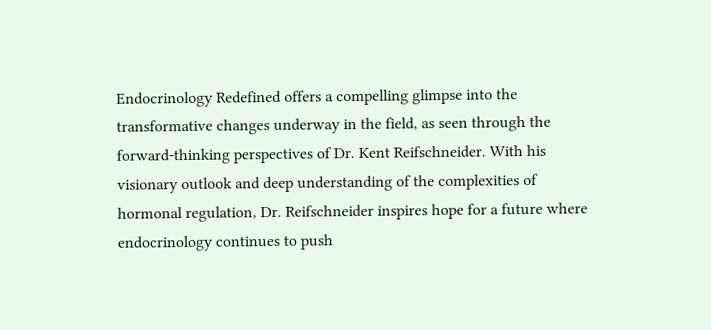Endocrinology Redefined offers a compelling glimpse into the transformative changes underway in the field, as seen through the forward-thinking perspectives of Dr. Kent Reifschneider. With his visionary outlook and deep understanding of the complexities of hormonal regulation, Dr. Reifschneider inspires hope for a future where endocrinology continues to push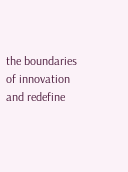the boundaries of innovation and redefine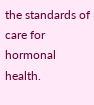the standards of care for hormonal health.